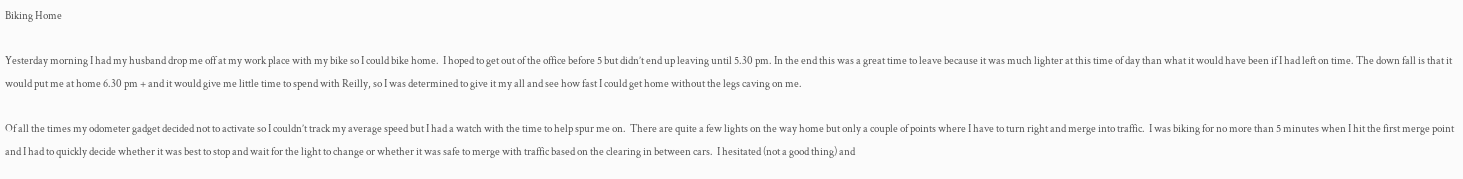Biking Home

Yesterday morning I had my husband drop me off at my work place with my bike so I could bike home.  I hoped to get out of the office before 5 but didn’t end up leaving until 5.30 pm. In the end this was a great time to leave because it was much lighter at this time of day than what it would have been if I had left on time. The down fall is that it would put me at home 6.30 pm + and it would give me little time to spend with Reilly, so I was determined to give it my all and see how fast I could get home without the legs caving on me.

Of all the times my odometer gadget decided not to activate so I couldn’t track my average speed but I had a watch with the time to help spur me on.  There are quite a few lights on the way home but only a couple of points where I have to turn right and merge into traffic.  I was biking for no more than 5 minutes when I hit the first merge point and I had to quickly decide whether it was best to stop and wait for the light to change or whether it was safe to merge with traffic based on the clearing in between cars.  I hesitated (not a good thing) and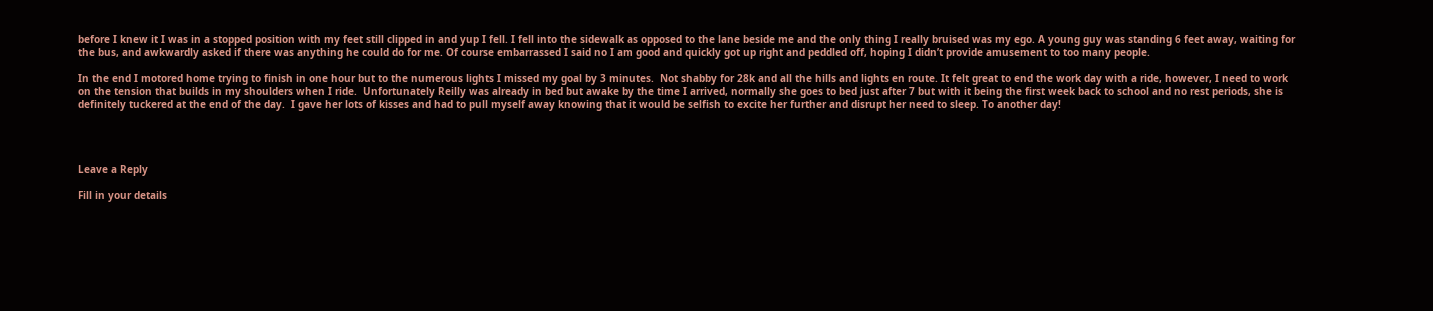before I knew it I was in a stopped position with my feet still clipped in and yup I fell. I fell into the sidewalk as opposed to the lane beside me and the only thing I really bruised was my ego. A young guy was standing 6 feet away, waiting for the bus, and awkwardly asked if there was anything he could do for me. Of course embarrassed I said no I am good and quickly got up right and peddled off, hoping I didn’t provide amusement to too many people.

In the end I motored home trying to finish in one hour but to the numerous lights I missed my goal by 3 minutes.  Not shabby for 28k and all the hills and lights en route. It felt great to end the work day with a ride, however, I need to work on the tension that builds in my shoulders when I ride.  Unfortunately Reilly was already in bed but awake by the time I arrived, normally she goes to bed just after 7 but with it being the first week back to school and no rest periods, she is definitely tuckered at the end of the day.  I gave her lots of kisses and had to pull myself away knowing that it would be selfish to excite her further and disrupt her need to sleep. To another day!




Leave a Reply

Fill in your details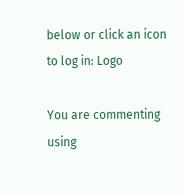below or click an icon to log in: Logo

You are commenting using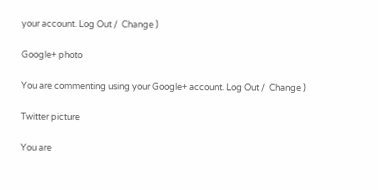your account. Log Out /  Change )

Google+ photo

You are commenting using your Google+ account. Log Out /  Change )

Twitter picture

You are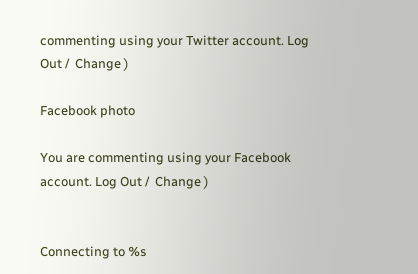commenting using your Twitter account. Log Out /  Change )

Facebook photo

You are commenting using your Facebook account. Log Out /  Change )


Connecting to %s